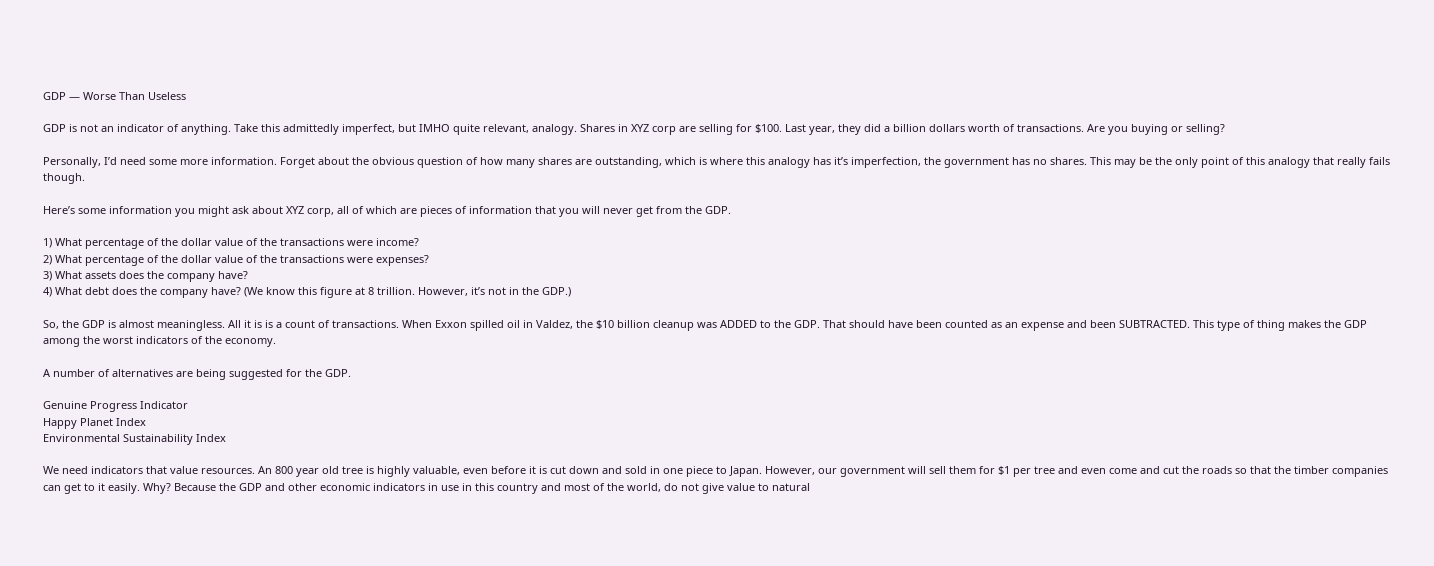GDP — Worse Than Useless

GDP is not an indicator of anything. Take this admittedly imperfect, but IMHO quite relevant, analogy. Shares in XYZ corp are selling for $100. Last year, they did a billion dollars worth of transactions. Are you buying or selling?

Personally, I’d need some more information. Forget about the obvious question of how many shares are outstanding, which is where this analogy has it’s imperfection, the government has no shares. This may be the only point of this analogy that really fails though.

Here’s some information you might ask about XYZ corp, all of which are pieces of information that you will never get from the GDP.

1) What percentage of the dollar value of the transactions were income?
2) What percentage of the dollar value of the transactions were expenses?
3) What assets does the company have?
4) What debt does the company have? (We know this figure at 8 trillion. However, it’s not in the GDP.)

So, the GDP is almost meaningless. All it is is a count of transactions. When Exxon spilled oil in Valdez, the $10 billion cleanup was ADDED to the GDP. That should have been counted as an expense and been SUBTRACTED. This type of thing makes the GDP among the worst indicators of the economy.

A number of alternatives are being suggested for the GDP.

Genuine Progress Indicator
Happy Planet Index
Environmental Sustainability Index

We need indicators that value resources. An 800 year old tree is highly valuable, even before it is cut down and sold in one piece to Japan. However, our government will sell them for $1 per tree and even come and cut the roads so that the timber companies can get to it easily. Why? Because the GDP and other economic indicators in use in this country and most of the world, do not give value to natural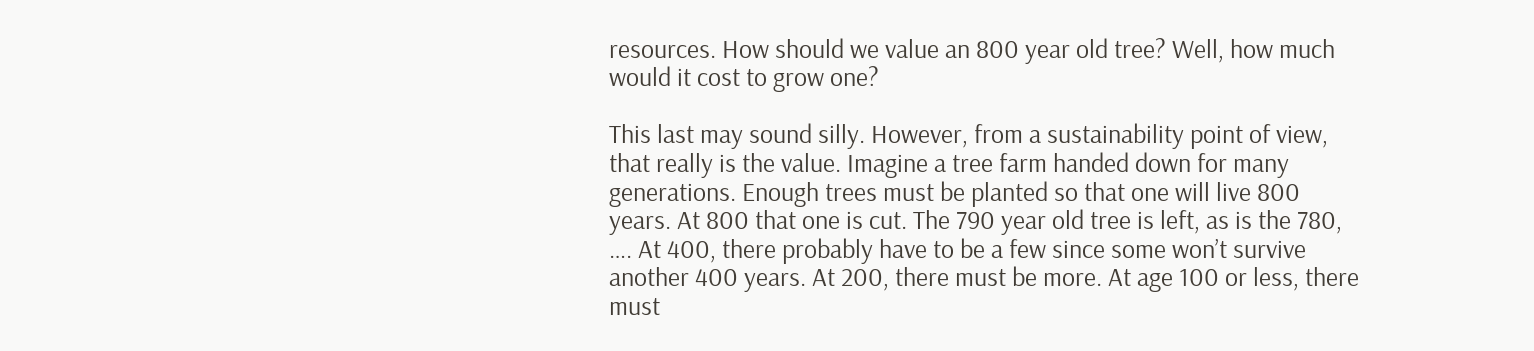resources. How should we value an 800 year old tree? Well, how much would it cost to grow one?

This last may sound silly. However, from a sustainability point of view, that really is the value. Imagine a tree farm handed down for many generations. Enough trees must be planted so that one will live 800 years. At 800 that one is cut. The 790 year old tree is left, as is the 780, …. At 400, there probably have to be a few since some won’t survive another 400 years. At 200, there must be more. At age 100 or less, there must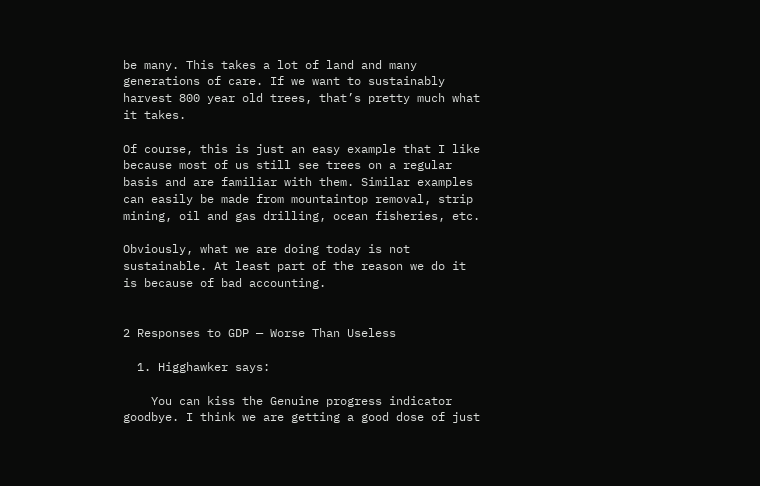be many. This takes a lot of land and many generations of care. If we want to sustainably harvest 800 year old trees, that’s pretty much what it takes.

Of course, this is just an easy example that I like because most of us still see trees on a regular basis and are familiar with them. Similar examples can easily be made from mountaintop removal, strip mining, oil and gas drilling, ocean fisheries, etc.

Obviously, what we are doing today is not sustainable. At least part of the reason we do it is because of bad accounting.


2 Responses to GDP — Worse Than Useless

  1. Higghawker says:

    You can kiss the Genuine progress indicator goodbye. I think we are getting a good dose of just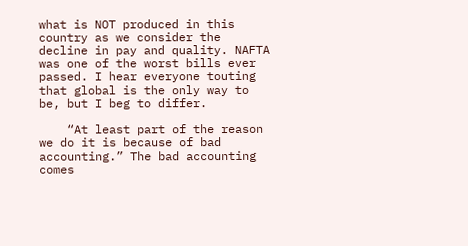what is NOT produced in this country as we consider the decline in pay and quality. NAFTA was one of the worst bills ever passed. I hear everyone touting that global is the only way to be, but I beg to differ.

    “At least part of the reason we do it is because of bad accounting.” The bad accounting comes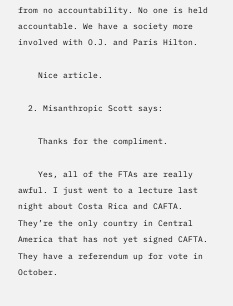from no accountability. No one is held accountable. We have a society more involved with O.J. and Paris Hilton.

    Nice article.

  2. Misanthropic Scott says:

    Thanks for the compliment.

    Yes, all of the FTAs are really awful. I just went to a lecture last night about Costa Rica and CAFTA. They’re the only country in Central America that has not yet signed CAFTA. They have a referendum up for vote in October.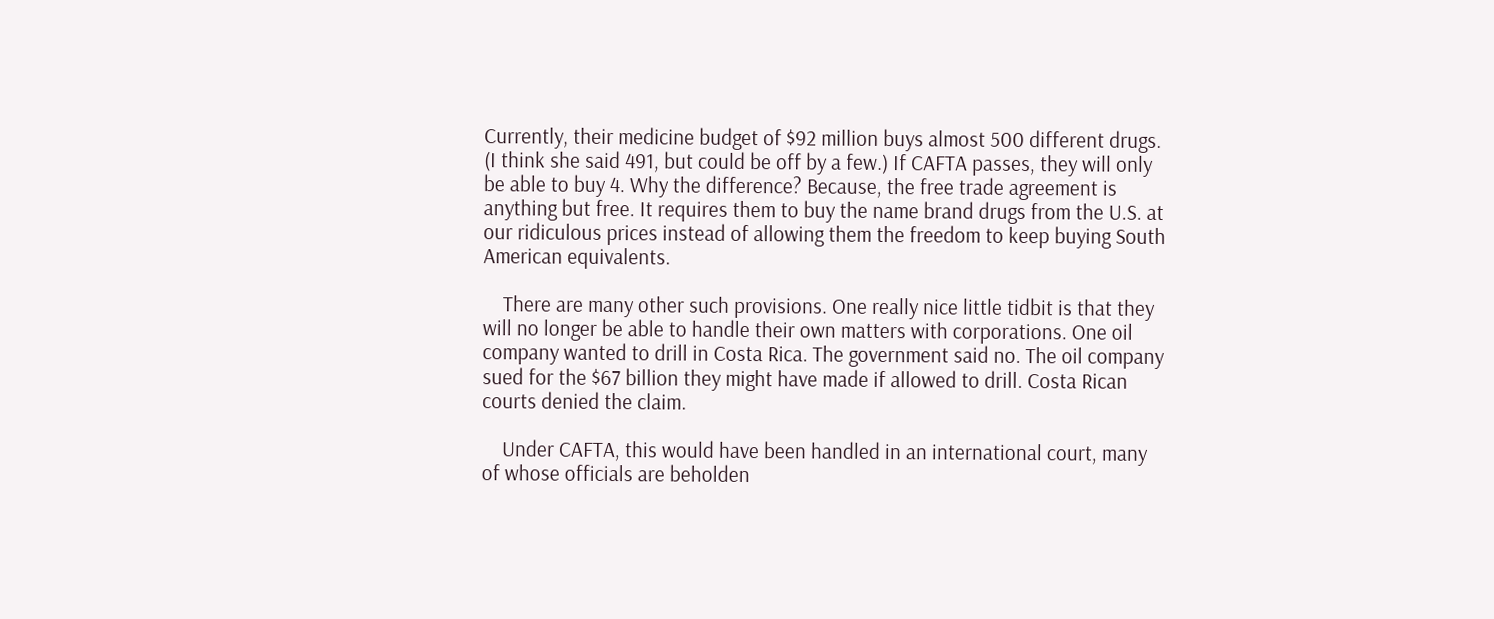Currently, their medicine budget of $92 million buys almost 500 different drugs. (I think she said 491, but could be off by a few.) If CAFTA passes, they will only be able to buy 4. Why the difference? Because, the free trade agreement is anything but free. It requires them to buy the name brand drugs from the U.S. at our ridiculous prices instead of allowing them the freedom to keep buying South American equivalents.

    There are many other such provisions. One really nice little tidbit is that they will no longer be able to handle their own matters with corporations. One oil company wanted to drill in Costa Rica. The government said no. The oil company sued for the $67 billion they might have made if allowed to drill. Costa Rican courts denied the claim.

    Under CAFTA, this would have been handled in an international court, many of whose officials are beholden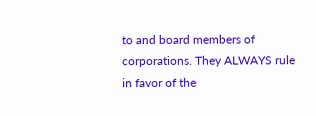to and board members of corporations. They ALWAYS rule in favor of the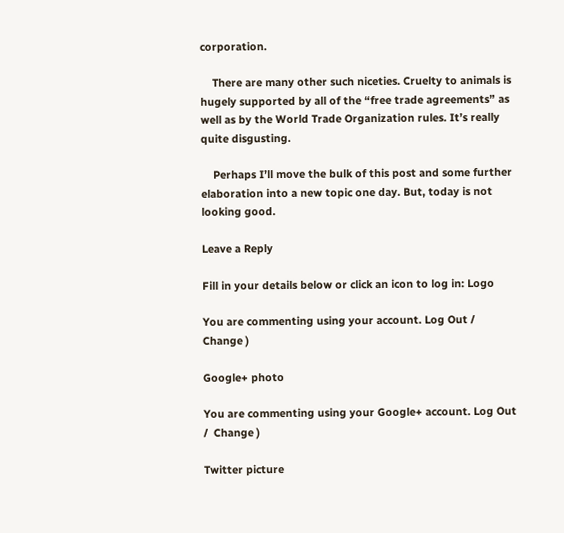corporation.

    There are many other such niceties. Cruelty to animals is hugely supported by all of the “free trade agreements” as well as by the World Trade Organization rules. It’s really quite disgusting.

    Perhaps I’ll move the bulk of this post and some further elaboration into a new topic one day. But, today is not looking good.

Leave a Reply

Fill in your details below or click an icon to log in: Logo

You are commenting using your account. Log Out /  Change )

Google+ photo

You are commenting using your Google+ account. Log Out /  Change )

Twitter picture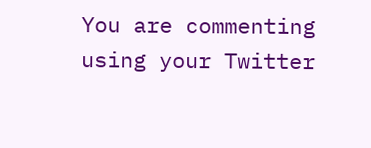You are commenting using your Twitter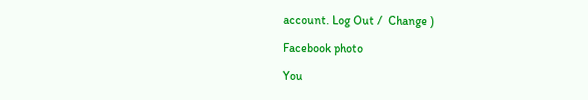account. Log Out /  Change )

Facebook photo

You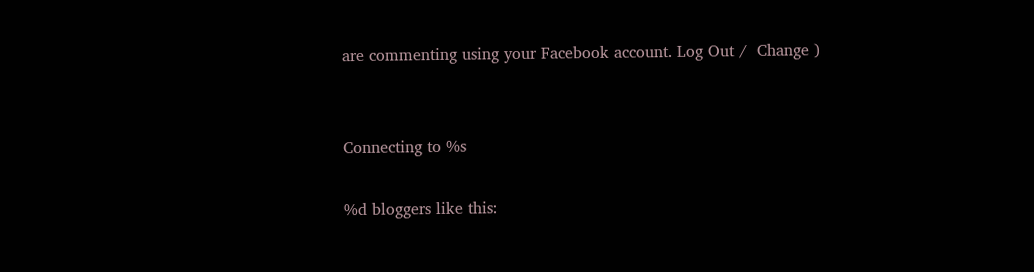are commenting using your Facebook account. Log Out /  Change )


Connecting to %s

%d bloggers like this: